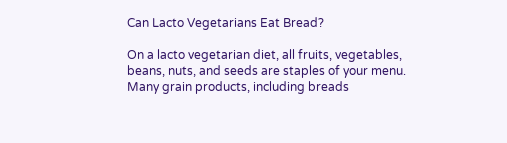Can Lacto Vegetarians Eat Bread?

On a lacto vegetarian diet, all fruits, vegetables, beans, nuts, and seeds are staples of your menu. Many grain products, including breads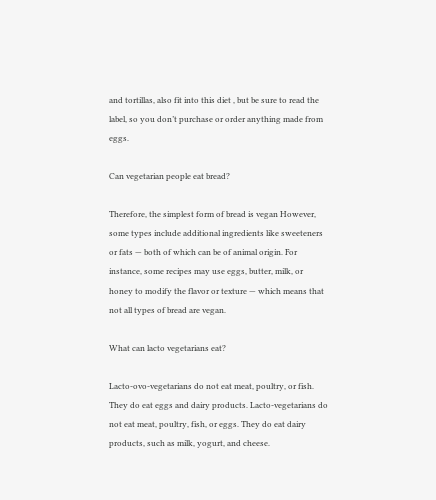and tortillas, also fit into this diet , but be sure to read the label, so you don’t purchase or order anything made from eggs.

Can vegetarian people eat bread?

Therefore, the simplest form of bread is vegan However, some types include additional ingredients like sweeteners or fats — both of which can be of animal origin. For instance, some recipes may use eggs, butter, milk, or honey to modify the flavor or texture — which means that not all types of bread are vegan.

What can lacto vegetarians eat?

Lacto-ovo-vegetarians do not eat meat, poultry, or fish. They do eat eggs and dairy products. Lacto-vegetarians do not eat meat, poultry, fish, or eggs. They do eat dairy products, such as milk, yogurt, and cheese.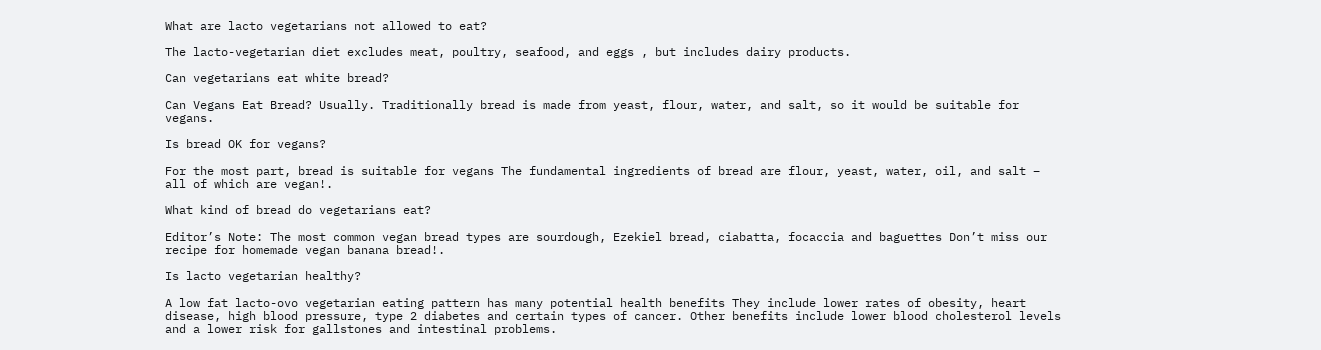What are lacto vegetarians not allowed to eat?

The lacto-vegetarian diet excludes meat, poultry, seafood, and eggs , but includes dairy products.

Can vegetarians eat white bread?

Can Vegans Eat Bread? Usually. Traditionally bread is made from yeast, flour, water, and salt, so it would be suitable for vegans.

Is bread OK for vegans?

For the most part, bread is suitable for vegans The fundamental ingredients of bread are flour, yeast, water, oil, and salt – all of which are vegan!.

What kind of bread do vegetarians eat?

Editor’s Note: The most common vegan bread types are sourdough, Ezekiel bread, ciabatta, focaccia and baguettes Don’t miss our recipe for homemade vegan banana bread!.

Is lacto vegetarian healthy?

A low fat lacto-ovo vegetarian eating pattern has many potential health benefits They include lower rates of obesity, heart disease, high blood pressure, type 2 diabetes and certain types of cancer. Other benefits include lower blood cholesterol levels and a lower risk for gallstones and intestinal problems.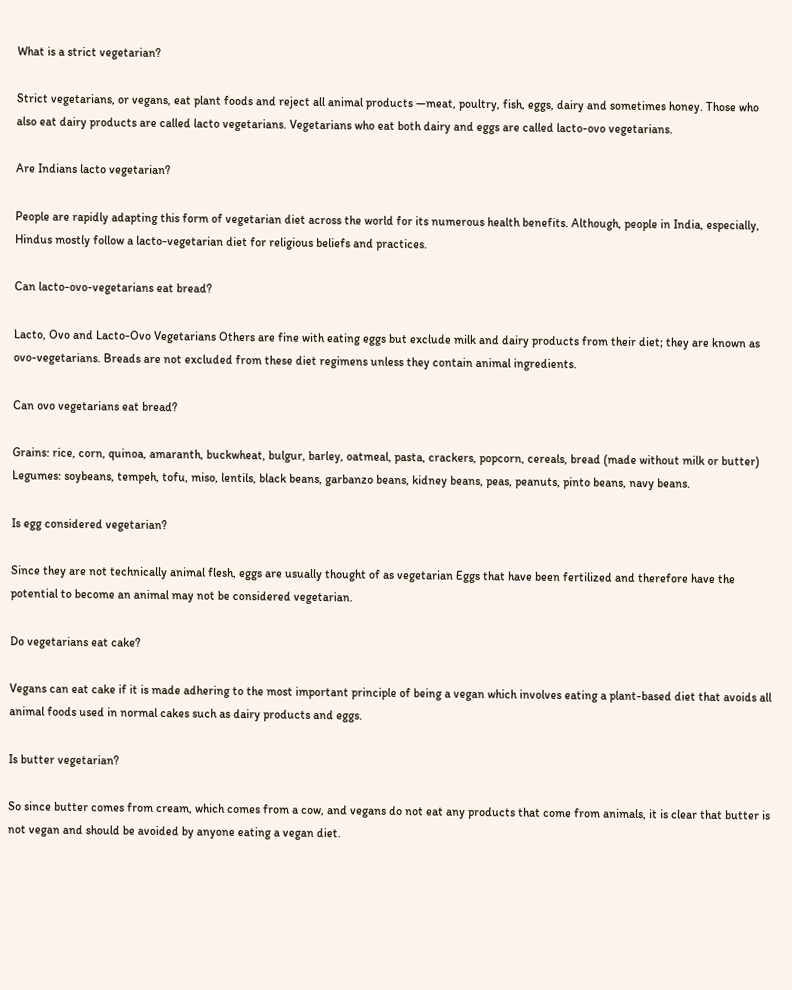What is a strict vegetarian?

Strict vegetarians, or vegans, eat plant foods and reject all animal products —meat, poultry, fish, eggs, dairy and sometimes honey. Those who also eat dairy products are called lacto vegetarians. Vegetarians who eat both dairy and eggs are called lacto-ovo vegetarians.

Are Indians lacto vegetarian?

People are rapidly adapting this form of vegetarian diet across the world for its numerous health benefits. Although, people in India, especially, Hindus mostly follow a lacto-vegetarian diet for religious beliefs and practices.

Can lacto-ovo-vegetarians eat bread?

Lacto, Ovo and Lacto-Ovo Vegetarians Others are fine with eating eggs but exclude milk and dairy products from their diet; they are known as ovo-vegetarians. Breads are not excluded from these diet regimens unless they contain animal ingredients.

Can ovo vegetarians eat bread?

Grains: rice, corn, quinoa, amaranth, buckwheat, bulgur, barley, oatmeal, pasta, crackers, popcorn, cereals, bread (made without milk or butter) Legumes: soybeans, tempeh, tofu, miso, lentils, black beans, garbanzo beans, kidney beans, peas, peanuts, pinto beans, navy beans.

Is egg considered vegetarian?

Since they are not technically animal flesh, eggs are usually thought of as vegetarian Eggs that have been fertilized and therefore have the potential to become an animal may not be considered vegetarian.

Do vegetarians eat cake?

Vegans can eat cake if it is made adhering to the most important principle of being a vegan which involves eating a plant-based diet that avoids all animal foods used in normal cakes such as dairy products and eggs.

Is butter vegetarian?

So since butter comes from cream, which comes from a cow, and vegans do not eat any products that come from animals, it is clear that butter is not vegan and should be avoided by anyone eating a vegan diet.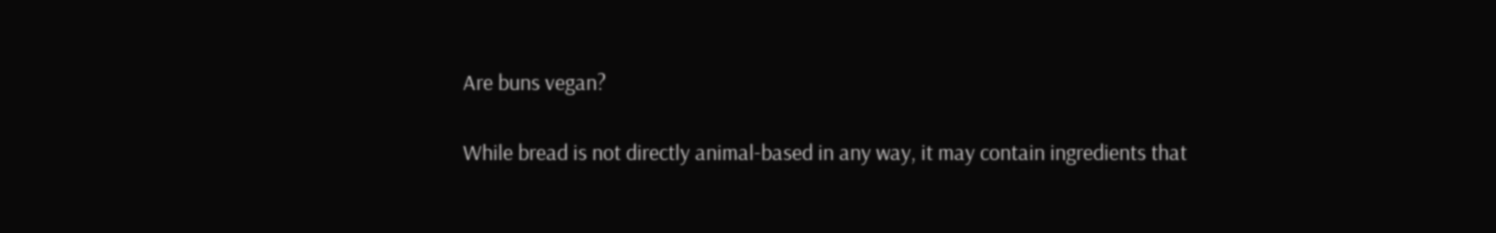Are buns vegan?

While bread is not directly animal-based in any way, it may contain ingredients that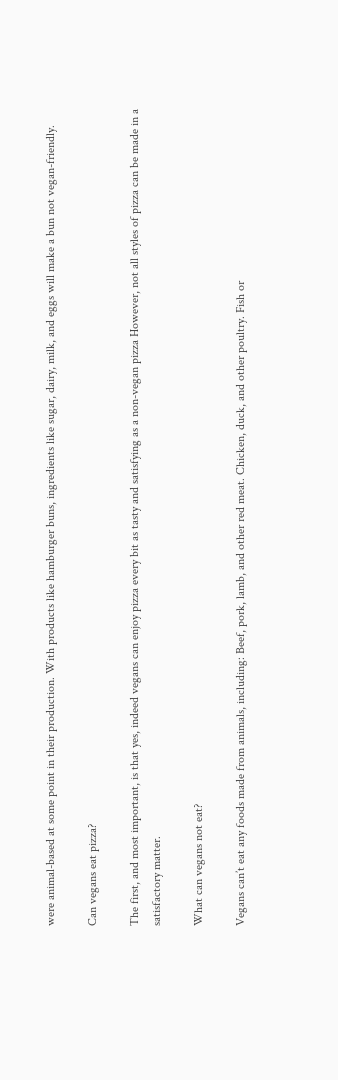were animal-based at some point in their production. With products like hamburger buns, ingredients like sugar, dairy, milk, and eggs will make a bun not vegan-friendly.

Can vegans eat pizza?

The first, and most important, is that yes, indeed vegans can enjoy pizza every bit as tasty and satisfying as a non-vegan pizza However, not all styles of pizza can be made in a satisfactory matter.

What can vegans not eat?

Vegans can’t eat any foods made from animals, including: Beef, pork, lamb, and other red meat. Chicken, duck, and other poultry. Fish or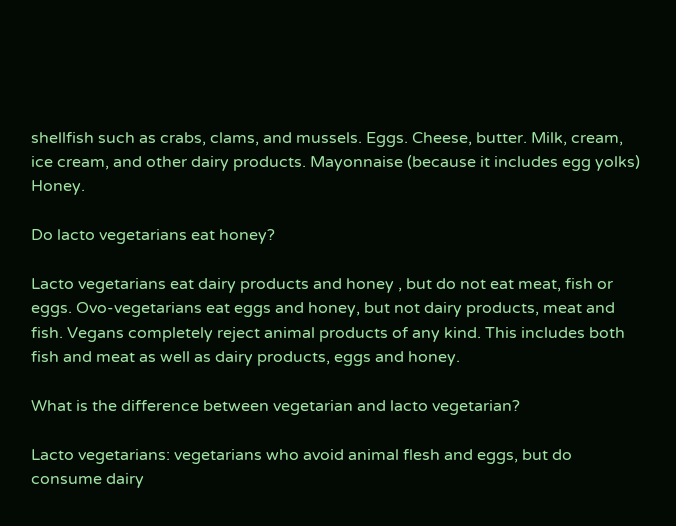shellfish such as crabs, clams, and mussels. Eggs. Cheese, butter. Milk, cream, ice cream, and other dairy products. Mayonnaise (because it includes egg yolks) Honey.

Do lacto vegetarians eat honey?

Lacto vegetarians eat dairy products and honey , but do not eat meat, fish or eggs. Ovo-vegetarians eat eggs and honey, but not dairy products, meat and fish. Vegans completely reject animal products of any kind. This includes both fish and meat as well as dairy products, eggs and honey.

What is the difference between vegetarian and lacto vegetarian?

Lacto vegetarians: vegetarians who avoid animal flesh and eggs, but do consume dairy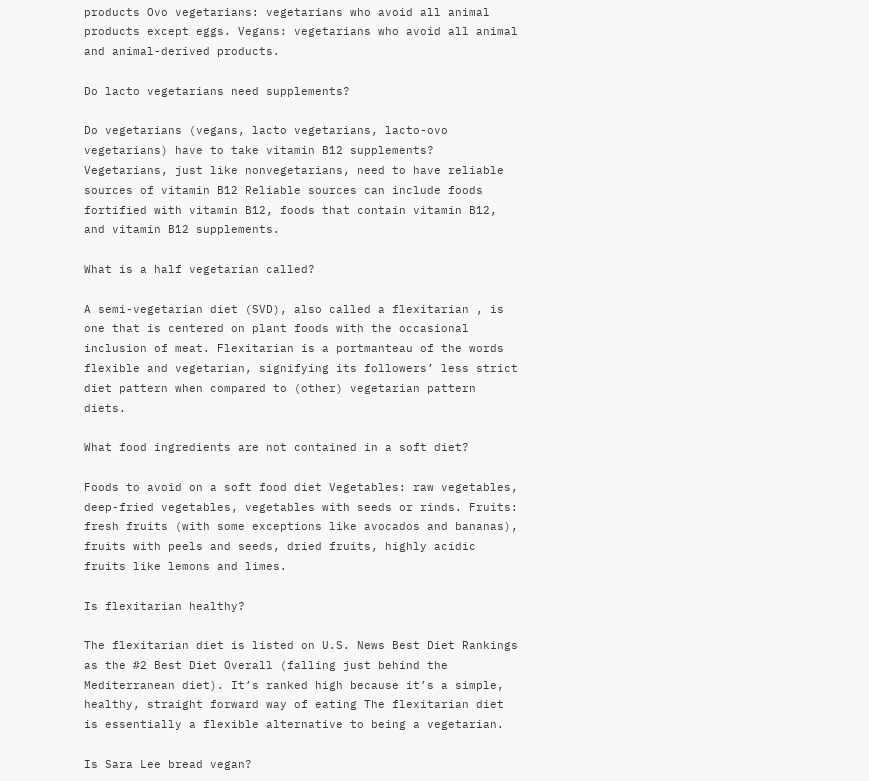products Ovo vegetarians: vegetarians who avoid all animal products except eggs. Vegans: vegetarians who avoid all animal and animal-derived products.

Do lacto vegetarians need supplements?

Do vegetarians (vegans, lacto vegetarians, lacto-ovo vegetarians) have to take vitamin B12 supplements? Vegetarians, just like nonvegetarians, need to have reliable sources of vitamin B12 Reliable sources can include foods fortified with vitamin B12, foods that contain vitamin B12, and vitamin B12 supplements.

What is a half vegetarian called?

A semi-vegetarian diet (SVD), also called a flexitarian , is one that is centered on plant foods with the occasional inclusion of meat. Flexitarian is a portmanteau of the words flexible and vegetarian, signifying its followers’ less strict diet pattern when compared to (other) vegetarian pattern diets.

What food ingredients are not contained in a soft diet?

Foods to avoid on a soft food diet Vegetables: raw vegetables, deep-fried vegetables, vegetables with seeds or rinds. Fruits: fresh fruits (with some exceptions like avocados and bananas), fruits with peels and seeds, dried fruits, highly acidic fruits like lemons and limes.

Is flexitarian healthy?

The flexitarian diet is listed on U.S. News Best Diet Rankings as the #2 Best Diet Overall (falling just behind the Mediterranean diet). It’s ranked high because it’s a simple, healthy, straight forward way of eating The flexitarian diet is essentially a flexible alternative to being a vegetarian.

Is Sara Lee bread vegan?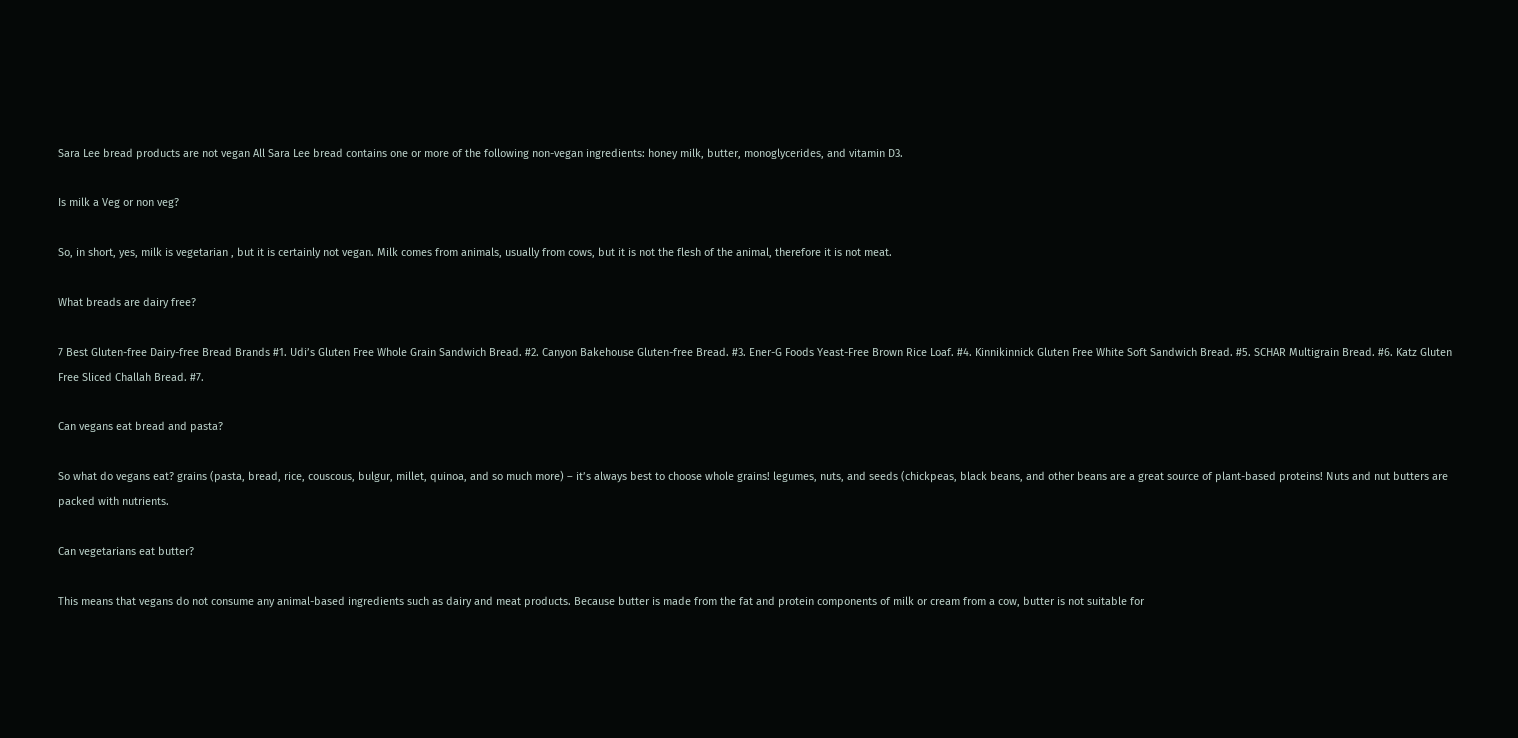Sara Lee bread products are not vegan All Sara Lee bread contains one or more of the following non-vegan ingredients: honey milk, butter, monoglycerides, and vitamin D3.

Is milk a Veg or non veg?

So, in short, yes, milk is vegetarian , but it is certainly not vegan. Milk comes from animals, usually from cows, but it is not the flesh of the animal, therefore it is not meat.

What breads are dairy free?

7 Best Gluten-free Dairy-free Bread Brands #1. Udi’s Gluten Free Whole Grain Sandwich Bread. #2. Canyon Bakehouse Gluten-free Bread. #3. Ener-G Foods Yeast-Free Brown Rice Loaf. #4. Kinnikinnick Gluten Free White Soft Sandwich Bread. #5. SCHAR Multigrain Bread. #6. Katz Gluten Free Sliced Challah Bread. #7.

Can vegans eat bread and pasta?

So what do vegans eat? grains (pasta, bread, rice, couscous, bulgur, millet, quinoa, and so much more) – it’s always best to choose whole grains! legumes, nuts, and seeds (chickpeas, black beans, and other beans are a great source of plant-based proteins! Nuts and nut butters are packed with nutrients.

Can vegetarians eat butter?

This means that vegans do not consume any animal-based ingredients such as dairy and meat products. Because butter is made from the fat and protein components of milk or cream from a cow, butter is not suitable for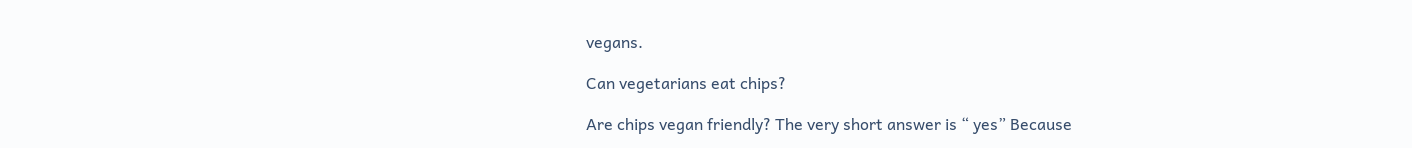vegans.

Can vegetarians eat chips?

Are chips vegan friendly? The very short answer is “ yes” Because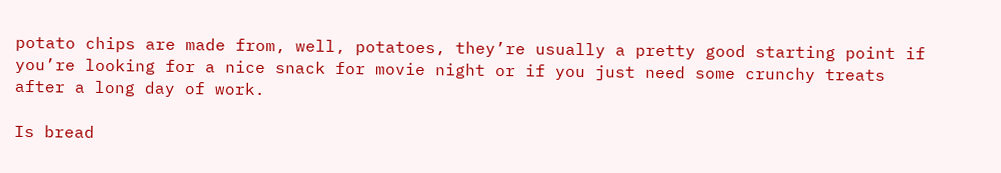potato chips are made from, well, potatoes, they’re usually a pretty good starting point if you’re looking for a nice snack for movie night or if you just need some crunchy treats after a long day of work.

Is bread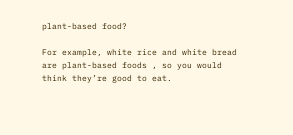plant-based food?

For example, white rice and white bread are plant-based foods , so you would think they’re good to eat.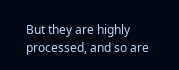But they are highly processed, and so are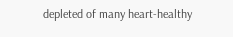depleted of many heart-healthy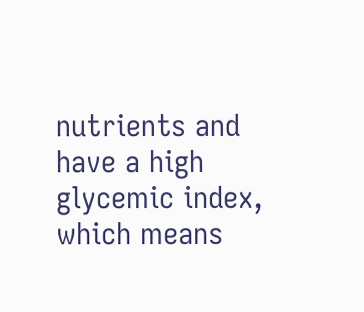nutrients and have a high glycemic index, which means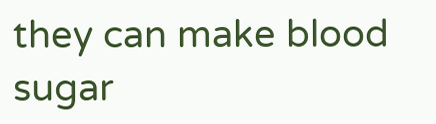they can make blood sugar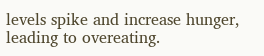levels spike and increase hunger, leading to overeating.